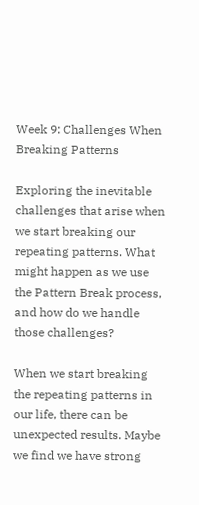Week 9: Challenges When Breaking Patterns

Exploring the inevitable challenges that arise when we start breaking our repeating patterns. What might happen as we use the Pattern Break process, and how do we handle those challenges?

When we start breaking the repeating patterns in our life, there can be unexpected results. Maybe we find we have strong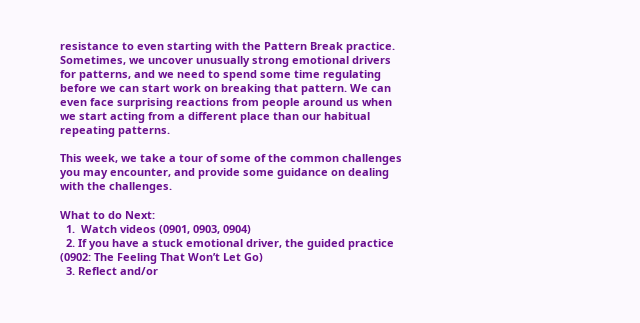resistance to even starting with the Pattern Break practice. Sometimes, we uncover unusually strong emotional drivers for patterns, and we need to spend some time regulating before we can start work on breaking that pattern. We can even face surprising reactions from people around us when we start acting from a different place than our habitual repeating patterns.

This week, we take a tour of some of the common challenges you may encounter, and provide some guidance on dealing with the challenges.

What to do Next:
  1.  Watch videos (0901, 0903, 0904)
  2. If you have a stuck emotional driver, the guided practice (0902: The Feeling That Won’t Let Go)
  3. Reflect and/or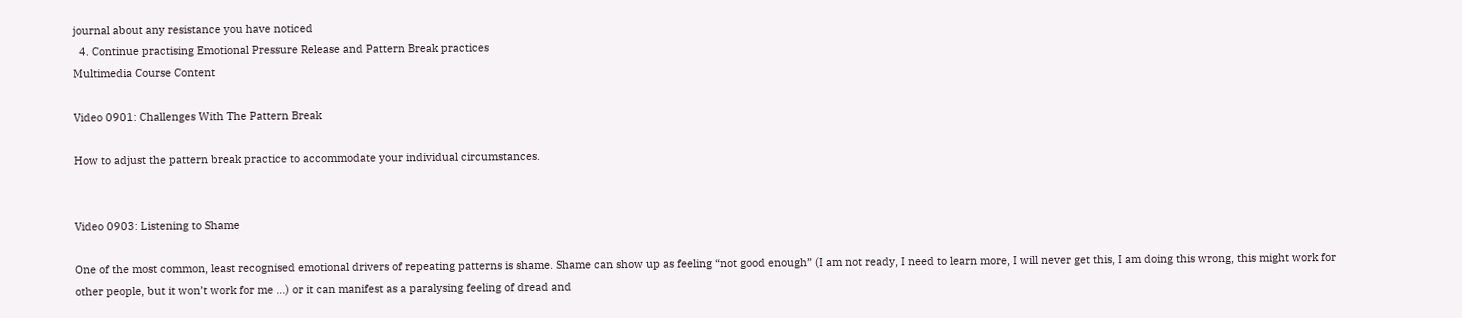journal about any resistance you have noticed
  4. Continue practising Emotional Pressure Release and Pattern Break practices
Multimedia Course Content

Video 0901: Challenges With The Pattern Break

How to adjust the pattern break practice to accommodate your individual circumstances.


Video 0903: Listening to Shame

One of the most common, least recognised emotional drivers of repeating patterns is shame. Shame can show up as feeling “not good enough” (I am not ready, I need to learn more, I will never get this, I am doing this wrong, this might work for other people, but it won’t work for me …) or it can manifest as a paralysing feeling of dread and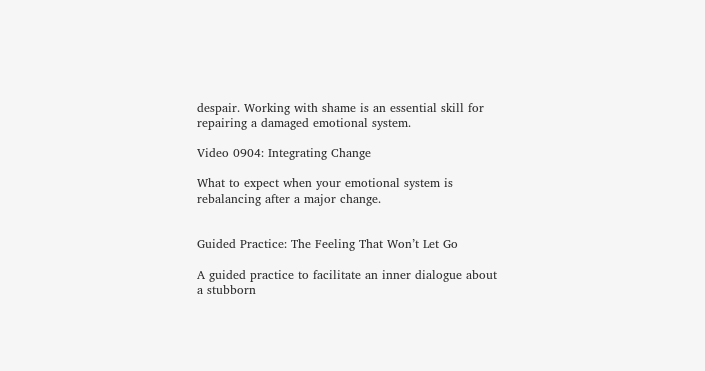despair. Working with shame is an essential skill for repairing a damaged emotional system.

Video 0904: Integrating Change

What to expect when your emotional system is rebalancing after a major change.


Guided Practice: The Feeling That Won’t Let Go

A guided practice to facilitate an inner dialogue about a stubborn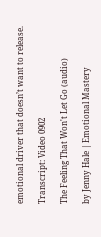emotional driver that doesn’t want to release.

Transcript: Video 0902

The Feeling That Won't Let Go (audio)

by Jenny Hale | Emotional Mastery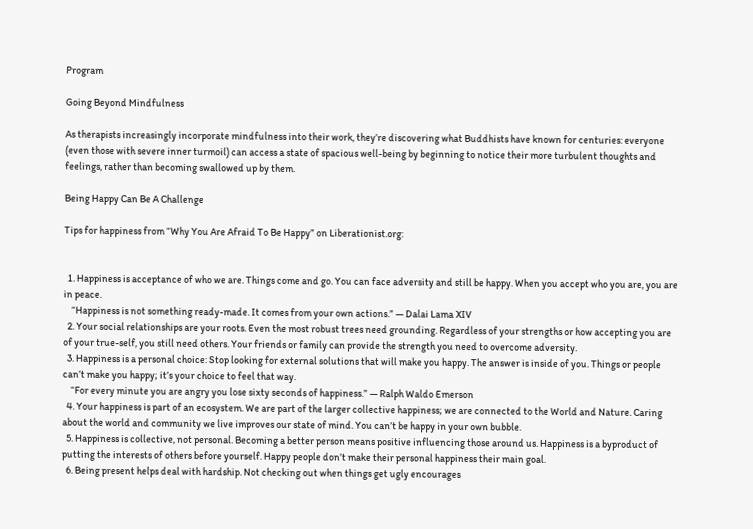Program

Going Beyond Mindfulness

As therapists increasingly incorporate mindfulness into their work, they’re discovering what Buddhists have known for centuries: everyone (even those with severe inner turmoil) can access a state of spacious well-being by beginning to notice their more turbulent thoughts and feelings, rather than becoming swallowed up by them.

Being Happy Can Be A Challenge

Tips for happiness from “Why You Are Afraid To Be Happy” on Liberationist.org:


  1. Happiness is acceptance of who we are. Things come and go. You can face adversity and still be happy. When you accept who you are, you are in peace.
    “Happiness is not something ready-made. It comes from your own actions.” ― Dalai Lama XIV
  2. Your social relationships are your roots. Even the most robust trees need grounding. Regardless of your strengths or how accepting you are of your true-self, you still need others. Your friends or family can provide the strength you need to overcome adversity.
  3. Happiness is a personal choice: Stop looking for external solutions that will make you happy. The answer is inside of you. Things or people can’t make you happy; it’s your choice to feel that way.
    “For every minute you are angry you lose sixty seconds of happiness.” ― Ralph Waldo Emerson
  4. Your happiness is part of an ecosystem. We are part of the larger collective happiness; we are connected to the World and Nature. Caring about the world and community we live improves our state of mind. You can’t be happy in your own bubble.
  5. Happiness is collective, not personal. Becoming a better person means positive influencing those around us. Happiness is a byproduct of putting the interests of others before yourself. Happy people don’t make their personal happiness their main goal.
  6. Being present helps deal with hardship. Not checking out when things get ugly encourages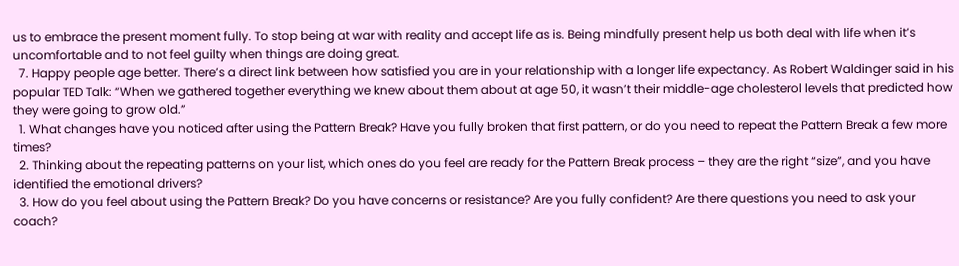us to embrace the present moment fully. To stop being at war with reality and accept life as is. Being mindfully present help us both deal with life when it’s uncomfortable and to not feel guilty when things are doing great.
  7. Happy people age better. There’s a direct link between how satisfied you are in your relationship with a longer life expectancy. As Robert Waldinger said in his popular TED Talk: “When we gathered together everything we knew about them about at age 50, it wasn’t their middle-age cholesterol levels that predicted how they were going to grow old.”
  1. What changes have you noticed after using the Pattern Break? Have you fully broken that first pattern, or do you need to repeat the Pattern Break a few more times?
  2. Thinking about the repeating patterns on your list, which ones do you feel are ready for the Pattern Break process – they are the right “size”, and you have identified the emotional drivers?
  3. How do you feel about using the Pattern Break? Do you have concerns or resistance? Are you fully confident? Are there questions you need to ask your coach?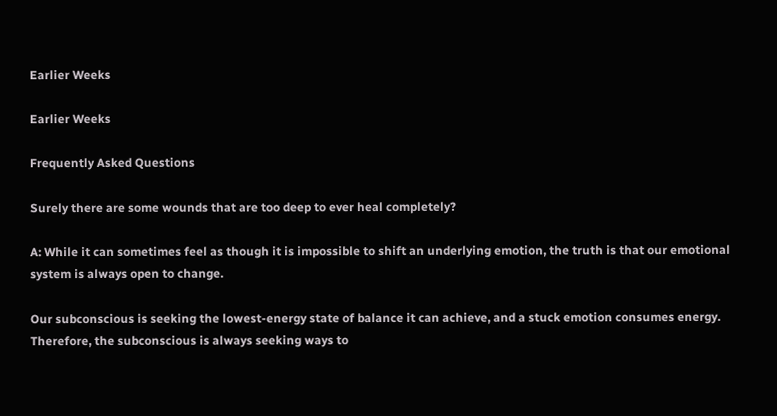Earlier Weeks

Earlier Weeks

Frequently Asked Questions

Surely there are some wounds that are too deep to ever heal completely?

A: While it can sometimes feel as though it is impossible to shift an underlying emotion, the truth is that our emotional system is always open to change.

Our subconscious is seeking the lowest-energy state of balance it can achieve, and a stuck emotion consumes energy. Therefore, the subconscious is always seeking ways to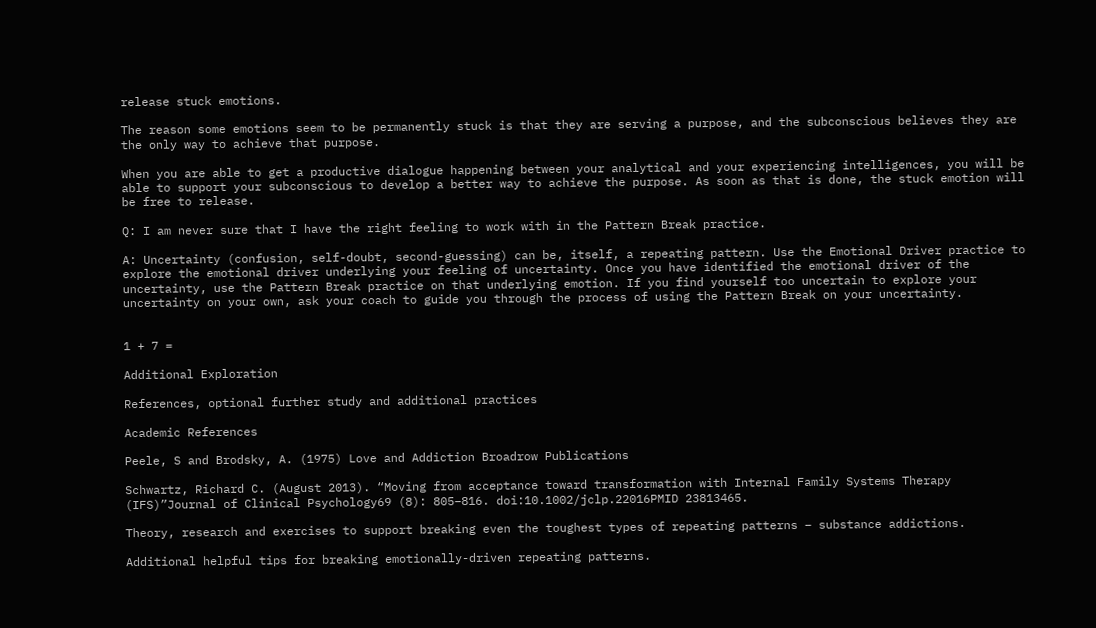release stuck emotions.

The reason some emotions seem to be permanently stuck is that they are serving a purpose, and the subconscious believes they are the only way to achieve that purpose.

When you are able to get a productive dialogue happening between your analytical and your experiencing intelligences, you will be able to support your subconscious to develop a better way to achieve the purpose. As soon as that is done, the stuck emotion will be free to release.

Q: I am never sure that I have the right feeling to work with in the Pattern Break practice.

A: Uncertainty (confusion, self-doubt, second-guessing) can be, itself, a repeating pattern. Use the Emotional Driver practice to explore the emotional driver underlying your feeling of uncertainty. Once you have identified the emotional driver of the uncertainty, use the Pattern Break practice on that underlying emotion. If you find yourself too uncertain to explore your uncertainty on your own, ask your coach to guide you through the process of using the Pattern Break on your uncertainty.


1 + 7 =

Additional Exploration

References, optional further study and additional practices

Academic References

Peele, S and Brodsky, A. (1975) Love and Addiction Broadrow Publications

Schwartz, Richard C. (August 2013). “Moving from acceptance toward transformation with Internal Family Systems Therapy (IFS)”Journal of Clinical Psychology69 (8): 805–816. doi:10.1002/jclp.22016PMID 23813465.

Theory, research and exercises to support breaking even the toughest types of repeating patterns – substance addictions.

Additional helpful tips for breaking emotionally-driven repeating patterns.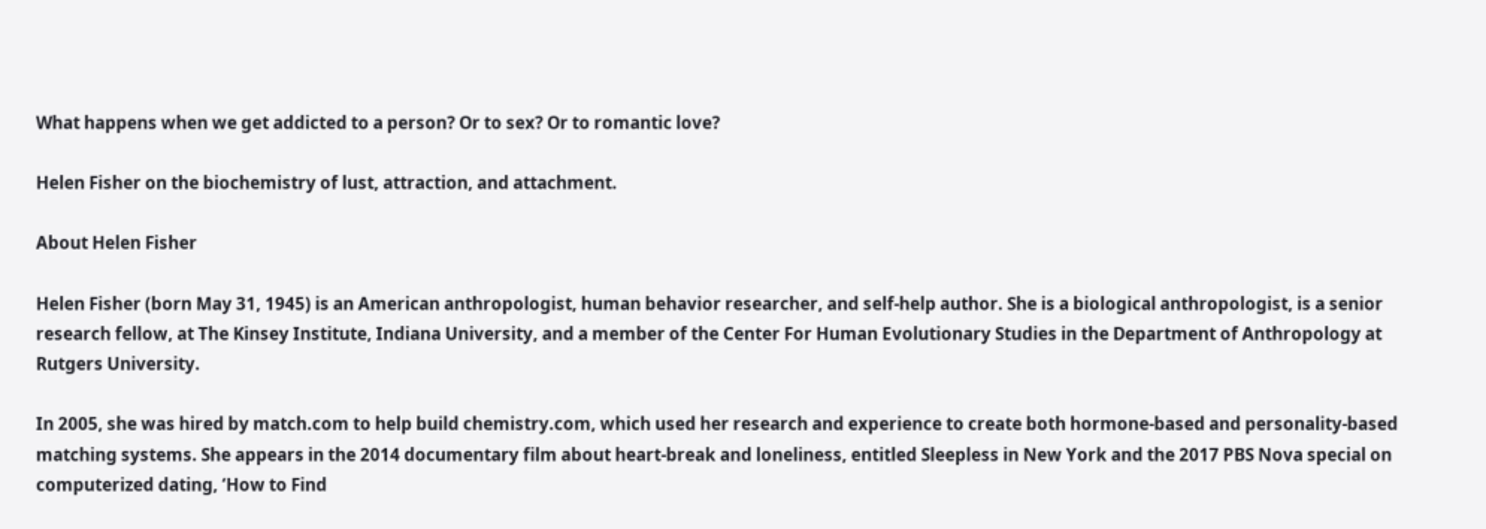What happens when we get addicted to a person? Or to sex? Or to romantic love?

Helen Fisher on the biochemistry of lust, attraction, and attachment.

About Helen Fisher

Helen Fisher (born May 31, 1945) is an American anthropologist, human behavior researcher, and self-help author. She is a biological anthropologist, is a senior research fellow, at The Kinsey Institute, Indiana University, and a member of the Center For Human Evolutionary Studies in the Department of Anthropology at Rutgers University.

In 2005, she was hired by match.com to help build chemistry.com, which used her research and experience to create both hormone-based and personality-based matching systems. She appears in the 2014 documentary film about heart-break and loneliness, entitled Sleepless in New York and the 2017 PBS Nova special on computerized dating, ‘How to Find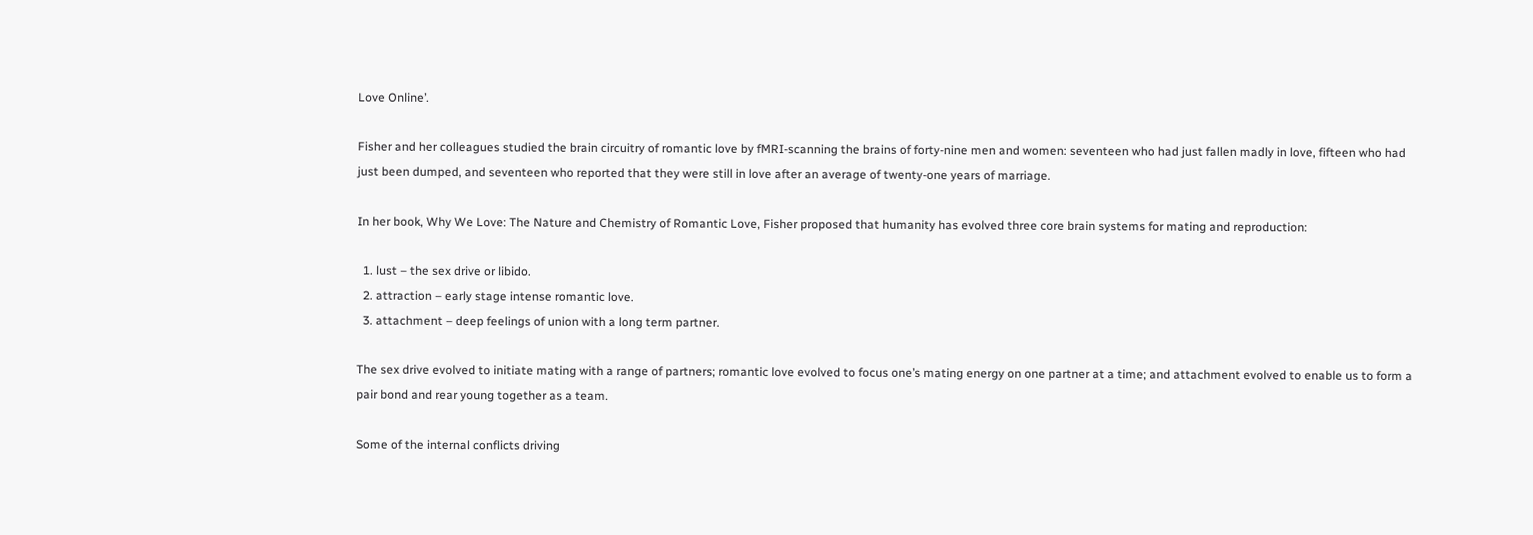Love Online’.

Fisher and her colleagues studied the brain circuitry of romantic love by fMRI-scanning the brains of forty-nine men and women: seventeen who had just fallen madly in love, fifteen who had just been dumped, and seventeen who reported that they were still in love after an average of twenty-one years of marriage.

In her book, Why We Love: The Nature and Chemistry of Romantic Love, Fisher proposed that humanity has evolved three core brain systems for mating and reproduction:

  1. lust – the sex drive or libido.
  2. attraction – early stage intense romantic love.
  3. attachment – deep feelings of union with a long term partner.

The sex drive evolved to initiate mating with a range of partners; romantic love evolved to focus one’s mating energy on one partner at a time; and attachment evolved to enable us to form a pair bond and rear young together as a team.

Some of the internal conflicts driving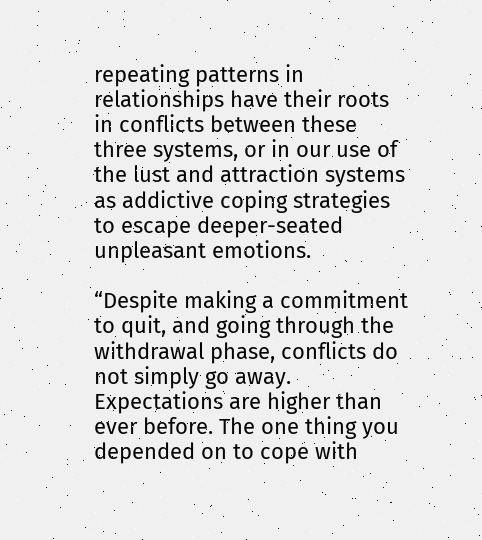repeating patterns in relationships have their roots in conflicts between these three systems, or in our use of the lust and attraction systems as addictive coping strategies to escape deeper-seated unpleasant emotions.

“Despite making a commitment to quit, and going through the withdrawal phase, conflicts do not simply go away. Expectations are higher than ever before. The one thing you depended on to cope with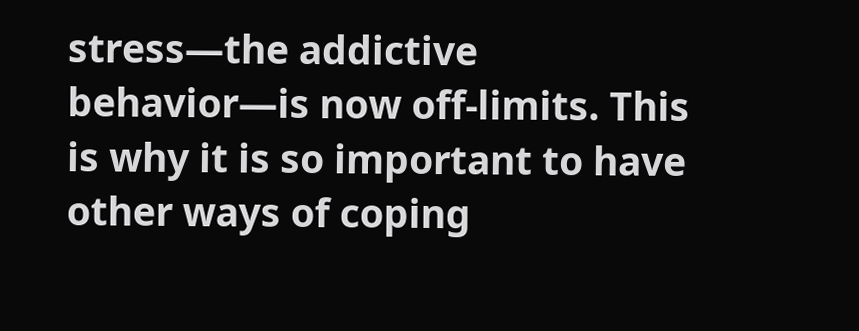stress—the addictive behavior—is now off-limits. This is why it is so important to have other ways of coping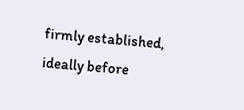firmly established, ideally before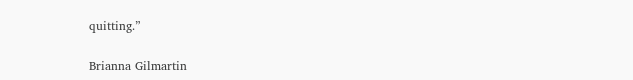quitting.”

Brianna Gilmartin